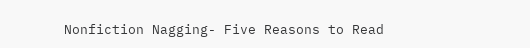Nonfiction Nagging- Five Reasons to Read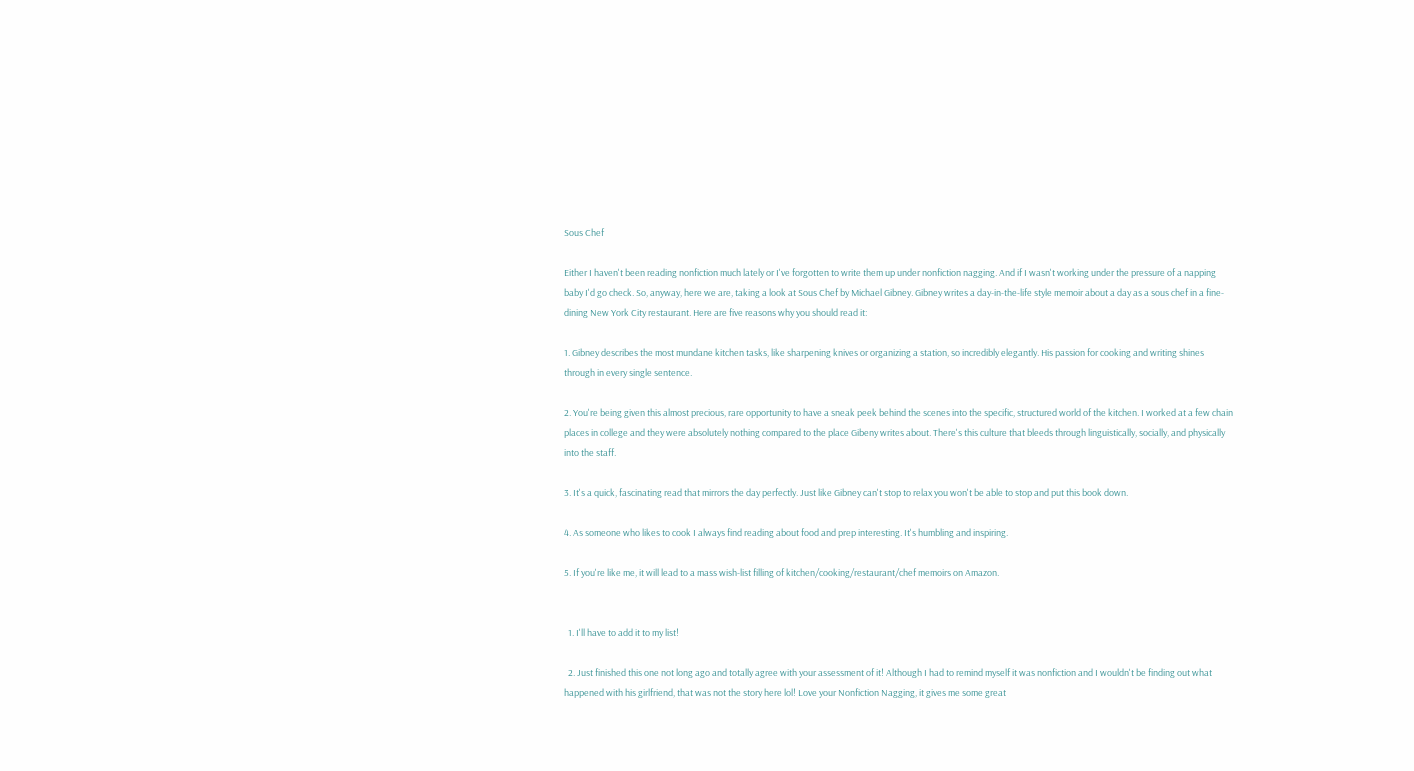Sous Chef

Either I haven't been reading nonfiction much lately or I've forgotten to write them up under nonfiction nagging. And if I wasn't working under the pressure of a napping baby I'd go check. So, anyway, here we are, taking a look at Sous Chef by Michael Gibney. Gibney writes a day-in-the-life style memoir about a day as a sous chef in a fine-dining New York City restaurant. Here are five reasons why you should read it:

1. Gibney describes the most mundane kitchen tasks, like sharpening knives or organizing a station, so incredibly elegantly. His passion for cooking and writing shines through in every single sentence.

2. You're being given this almost precious, rare opportunity to have a sneak peek behind the scenes into the specific, structured world of the kitchen. I worked at a few chain places in college and they were absolutely nothing compared to the place Gibeny writes about. There's this culture that bleeds through linguistically, socially, and physically into the staff.

3. It's a quick, fascinating read that mirrors the day perfectly. Just like Gibney can't stop to relax you won't be able to stop and put this book down.

4. As someone who likes to cook I always find reading about food and prep interesting. It's humbling and inspiring.

5. If you're like me, it will lead to a mass wish-list filling of kitchen/cooking/restaurant/chef memoirs on Amazon.


  1. I'll have to add it to my list!

  2. Just finished this one not long ago and totally agree with your assessment of it! Although I had to remind myself it was nonfiction and I wouldn't be finding out what happened with his girlfriend, that was not the story here lol! Love your Nonfiction Nagging, it gives me some great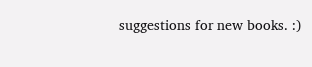suggestions for new books. :)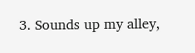3. Sounds up my alley,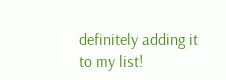definitely adding it to my list!